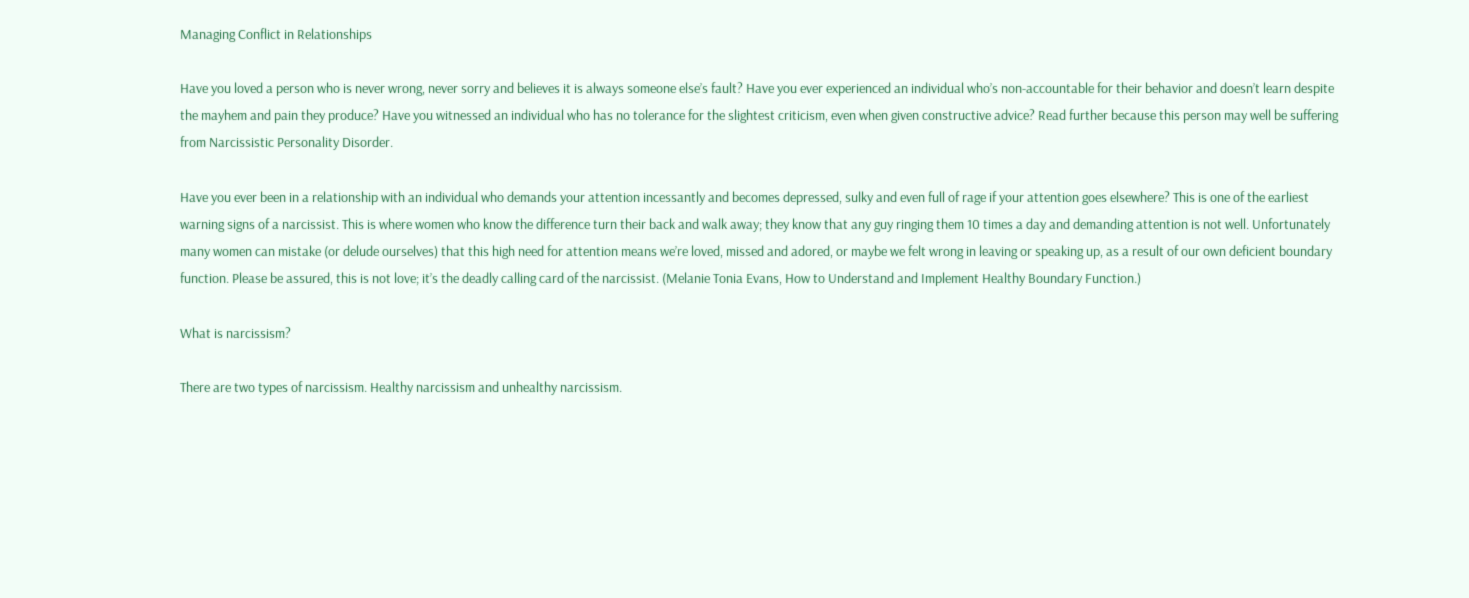Managing Conflict in Relationships

Have you loved a person who is never wrong, never sorry and believes it is always someone else’s fault? Have you ever experienced an individual who’s non-accountable for their behavior and doesn’t learn despite the mayhem and pain they produce? Have you witnessed an individual who has no tolerance for the slightest criticism, even when given constructive advice? Read further because this person may well be suffering from Narcissistic Personality Disorder.

Have you ever been in a relationship with an individual who demands your attention incessantly and becomes depressed, sulky and even full of rage if your attention goes elsewhere? This is one of the earliest warning signs of a narcissist. This is where women who know the difference turn their back and walk away; they know that any guy ringing them 10 times a day and demanding attention is not well. Unfortunately many women can mistake (or delude ourselves) that this high need for attention means we’re loved, missed and adored, or maybe we felt wrong in leaving or speaking up, as a result of our own deficient boundary function. Please be assured, this is not love; it’s the deadly calling card of the narcissist. (Melanie Tonia Evans, How to Understand and Implement Healthy Boundary Function.)

What is narcissism?

There are two types of narcissism. Healthy narcissism and unhealthy narcissism.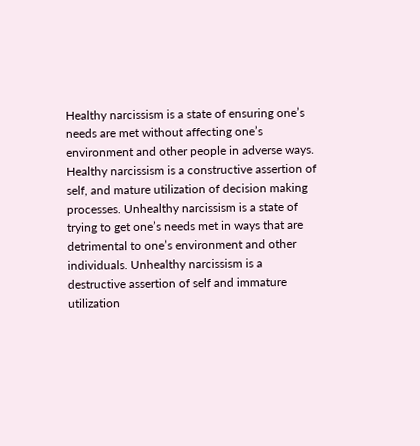Healthy narcissism is a state of ensuring one’s needs are met without affecting one’s environment and other people in adverse ways. Healthy narcissism is a constructive assertion of self, and mature utilization of decision making processes. Unhealthy narcissism is a state of trying to get one’s needs met in ways that are detrimental to one’s environment and other individuals. Unhealthy narcissism is a destructive assertion of self and immature utilization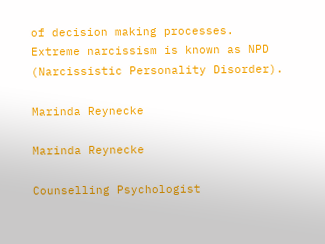of decision making processes. Extreme narcissism is known as NPD (Narcissistic Personality Disorder).

Marinda Reynecke

Marinda Reynecke

Counselling Psychologist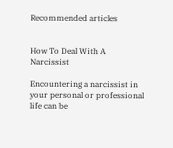Recommended articles


How To Deal With A Narcissist

Encountering a narcissist in your personal or professional life can be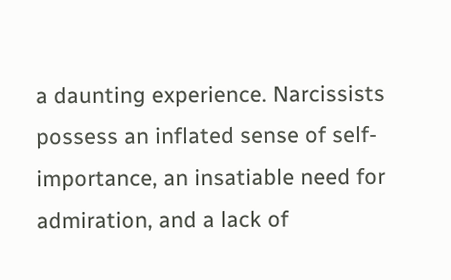a daunting experience. Narcissists possess an inflated sense of self-importance, an insatiable need for admiration, and a lack of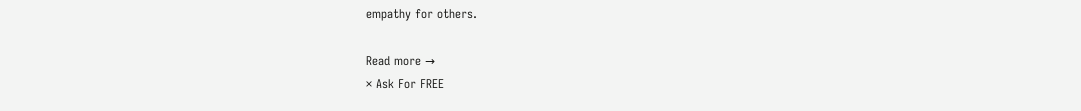empathy for others.

Read more →
× Ask For FREE